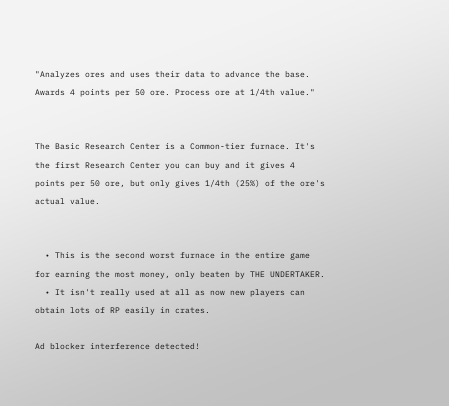"Analyzes ores and uses their data to advance the base. Awards 4 points per 50 ore. Process ore at 1/4th value."


The Basic Research Center is a Common-tier furnace. It's the first Research Center you can buy and it gives 4 points per 50 ore, but only gives 1/4th (25%) of the ore's actual value.


  • This is the second worst furnace in the entire game for earning the most money, only beaten by THE UNDERTAKER.
  • It isn't really used at all as now new players can obtain lots of RP easily in crates.

Ad blocker interference detected!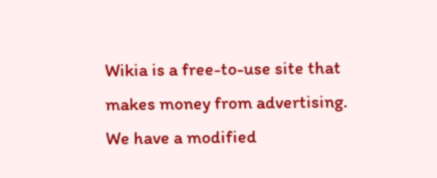Wikia is a free-to-use site that makes money from advertising. We have a modified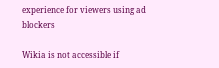experience for viewers using ad blockers

Wikia is not accessible if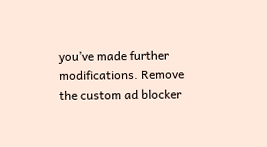you’ve made further modifications. Remove the custom ad blocker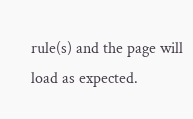rule(s) and the page will load as expected.